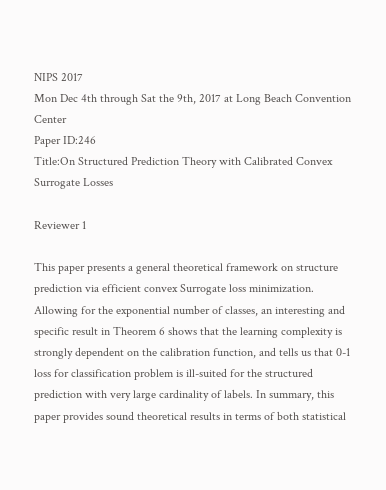NIPS 2017
Mon Dec 4th through Sat the 9th, 2017 at Long Beach Convention Center
Paper ID:246
Title:On Structured Prediction Theory with Calibrated Convex Surrogate Losses

Reviewer 1

This paper presents a general theoretical framework on structure prediction via efficient convex Surrogate loss minimization. Allowing for the exponential number of classes, an interesting and specific result in Theorem 6 shows that the learning complexity is strongly dependent on the calibration function, and tells us that 0-1 loss for classification problem is ill-suited for the structured prediction with very large cardinality of labels. In summary, this paper provides sound theoretical results in terms of both statistical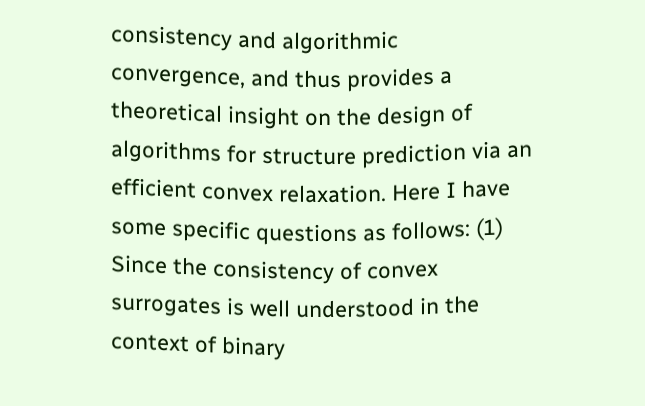consistency and algorithmic convergence, and thus provides a theoretical insight on the design of algorithms for structure prediction via an efficient convex relaxation. Here I have some specific questions as follows: (1) Since the consistency of convex surrogates is well understood in the context of binary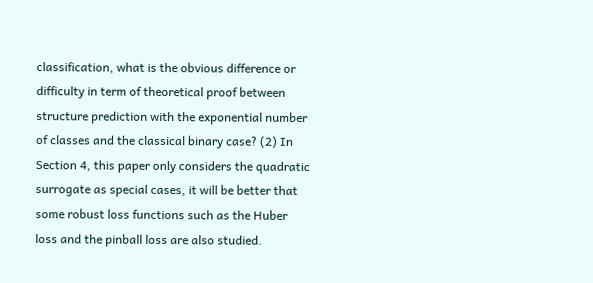classification, what is the obvious difference or difficulty in term of theoretical proof between structure prediction with the exponential number of classes and the classical binary case? (2) In Section 4, this paper only considers the quadratic surrogate as special cases, it will be better that some robust loss functions such as the Huber loss and the pinball loss are also studied.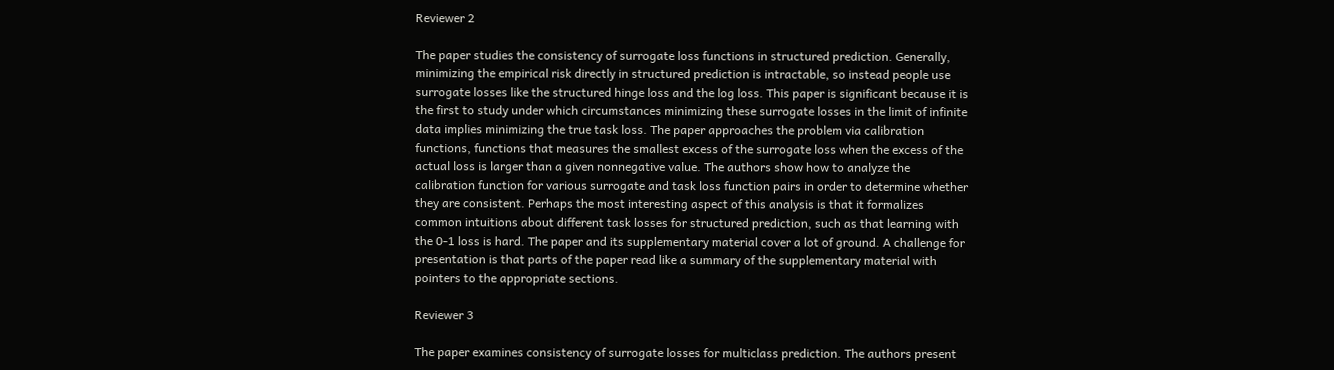Reviewer 2

The paper studies the consistency of surrogate loss functions in structured prediction. Generally, minimizing the empirical risk directly in structured prediction is intractable, so instead people use surrogate losses like the structured hinge loss and the log loss. This paper is significant because it is the first to study under which circumstances minimizing these surrogate losses in the limit of infinite data implies minimizing the true task loss. The paper approaches the problem via calibration functions, functions that measures the smallest excess of the surrogate loss when the excess of the actual loss is larger than a given nonnegative value. The authors show how to analyze the calibration function for various surrogate and task loss function pairs in order to determine whether they are consistent. Perhaps the most interesting aspect of this analysis is that it formalizes common intuitions about different task losses for structured prediction, such as that learning with the 0-1 loss is hard. The paper and its supplementary material cover a lot of ground. A challenge for presentation is that parts of the paper read like a summary of the supplementary material with pointers to the appropriate sections.

Reviewer 3

The paper examines consistency of surrogate losses for multiclass prediction. The authors present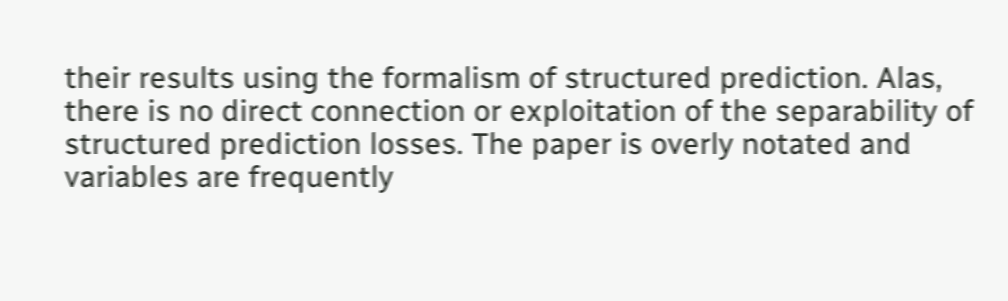their results using the formalism of structured prediction. Alas, there is no direct connection or exploitation of the separability of structured prediction losses. The paper is overly notated and variables are frequently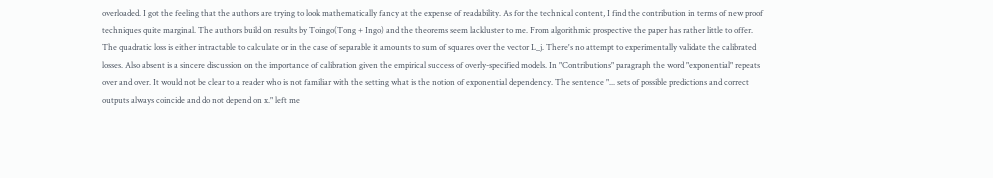overloaded. I got the feeling that the authors are trying to look mathematically fancy at the expense of readability. As for the technical content, I find the contribution in terms of new proof techniques quite marginal. The authors build on results by Toingo(Tong + Ingo) and the theorems seem lackluster to me. From algorithmic prospective the paper has rather little to offer. The quadratic loss is either intractable to calculate or in the case of separable it amounts to sum of squares over the vector L_j. There's no attempt to experimentally validate the calibrated losses. Also absent is a sincere discussion on the importance of calibration given the empirical success of overly-specified models. In "Contributions" paragraph the word "exponential" repeats over and over. It would not be clear to a reader who is not familiar with the setting what is the notion of exponential dependency. The sentence "... sets of possible predictions and correct outputs always coincide and do not depend on x." left me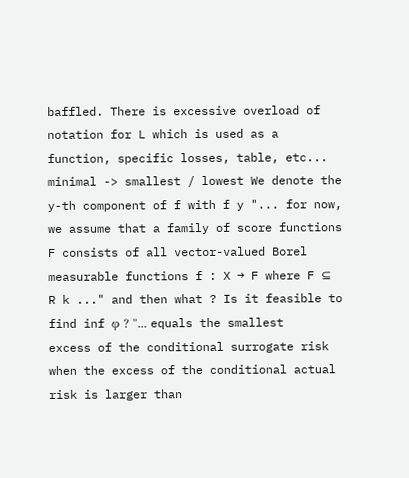baffled. There is excessive overload of notation for L which is used as a function, specific losses, table, etc... minimal -> smallest / lowest We denote the y-th component of f with f y "... for now, we assume that a family of score functions F consists of all vector-valued Borel measurable functions f : X → F where F ⊆ R k ..." and then what ? Is it feasible to find inf φ ? "... equals the smallest excess of the conditional surrogate risk when the excess of the conditional actual risk is larger than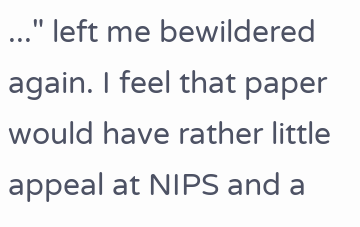..." left me bewildered again. I feel that paper would have rather little appeal at NIPS and a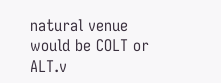natural venue would be COLT or ALT.v